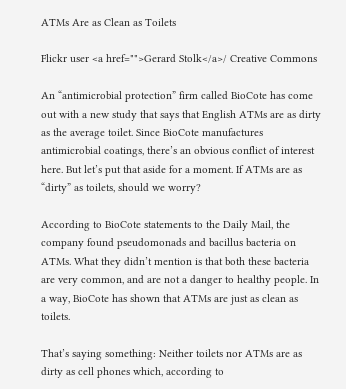ATMs Are as Clean as Toilets

Flickr user <a href="">Gerard Stolk</a>/ Creative Commons

An “antimicrobial protection” firm called BioCote has come out with a new study that says that English ATMs are as dirty as the average toilet. Since BioCote manufactures antimicrobial coatings, there’s an obvious conflict of interest here. But let’s put that aside for a moment. If ATMs are as “dirty” as toilets, should we worry?

According to BioCote statements to the Daily Mail, the company found pseudomonads and bacillus bacteria on ATMs. What they didn’t mention is that both these bacteria are very common, and are not a danger to healthy people. In a way, BioCote has shown that ATMs are just as clean as toilets.

That’s saying something: Neither toilets nor ATMs are as dirty as cell phones which, according to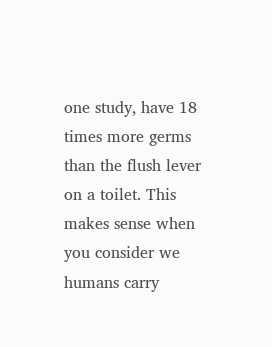one study, have 18 times more germs than the flush lever on a toilet. This makes sense when you consider we humans carry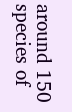around 150 species of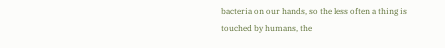bacteria on our hands, so the less often a thing is touched by humans, the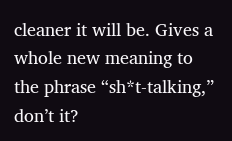cleaner it will be. Gives a whole new meaning to the phrase “sh*t-talking,” don’t it?